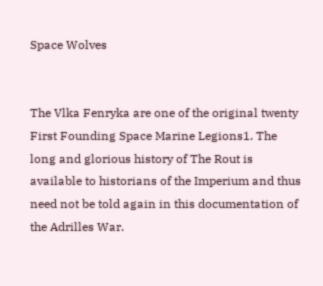Space Wolves


The Vlka Fenryka are one of the original twenty First Founding Space Marine Legions1. The long and glorious history of The Rout is available to historians of the Imperium and thus need not be told again in this documentation of the Adrilles War.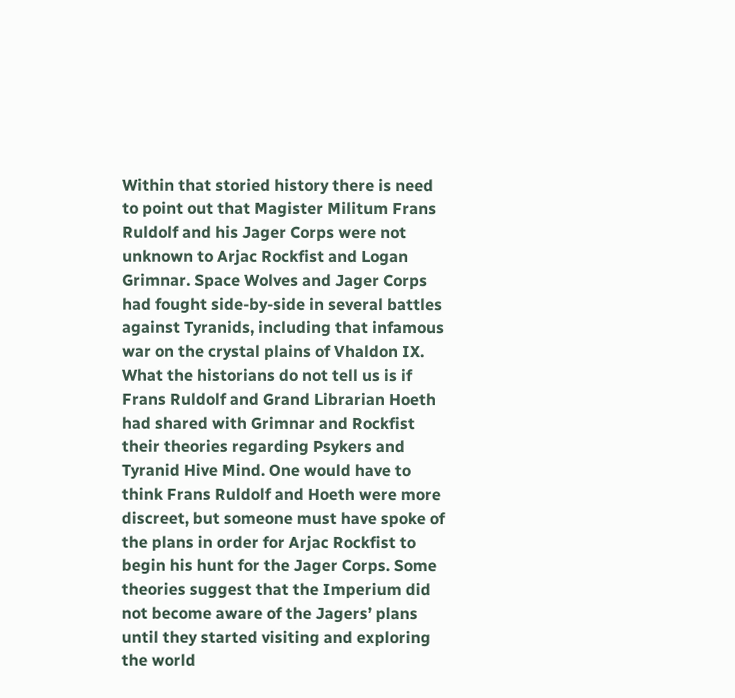Within that storied history there is need to point out that Magister Militum Frans Ruldolf and his Jager Corps were not unknown to Arjac Rockfist and Logan Grimnar. Space Wolves and Jager Corps had fought side-by-side in several battles against Tyranids, including that infamous war on the crystal plains of Vhaldon IX. What the historians do not tell us is if Frans Ruldolf and Grand Librarian Hoeth had shared with Grimnar and Rockfist their theories regarding Psykers and Tyranid Hive Mind. One would have to think Frans Ruldolf and Hoeth were more discreet, but someone must have spoke of the plans in order for Arjac Rockfist to begin his hunt for the Jager Corps. Some theories suggest that the Imperium did not become aware of the Jagers’ plans until they started visiting and exploring the world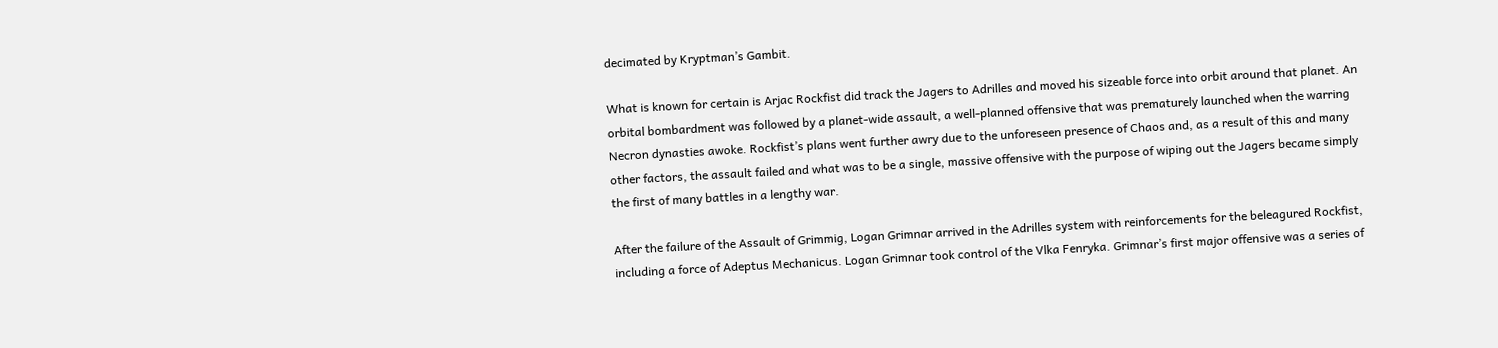decimated by Kryptman’s Gambit.

What is known for certain is Arjac Rockfist did track the Jagers to Adrilles and moved his sizeable force into orbit around that planet. An orbital bombardment was followed by a planet-wide assault, a well-planned offensive that was prematurely launched when the warring Necron dynasties awoke. Rockfist’s plans went further awry due to the unforeseen presence of Chaos and, as a result of this and many other factors, the assault failed and what was to be a single, massive offensive with the purpose of wiping out the Jagers became simply the first of many battles in a lengthy war.

After the failure of the Assault of Grimmig, Logan Grimnar arrived in the Adrilles system with reinforcements for the beleagured Rockfist, including a force of Adeptus Mechanicus. Logan Grimnar took control of the Vlka Fenryka. Grimnar’s first major offensive was a series of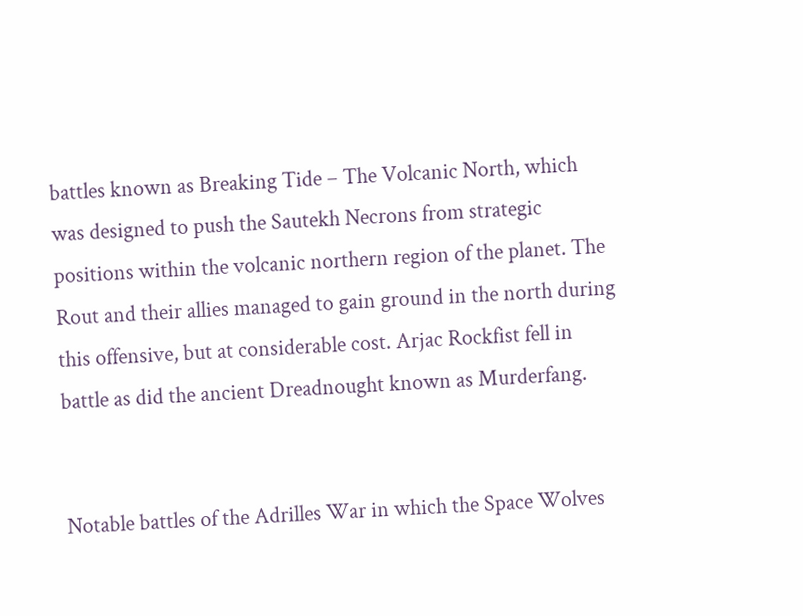battles known as Breaking Tide – The Volcanic North, which was designed to push the Sautekh Necrons from strategic positions within the volcanic northern region of the planet. The Rout and their allies managed to gain ground in the north during this offensive, but at considerable cost. Arjac Rockfist fell in battle as did the ancient Dreadnought known as Murderfang.


Notable battles of the Adrilles War in which the Space Wolves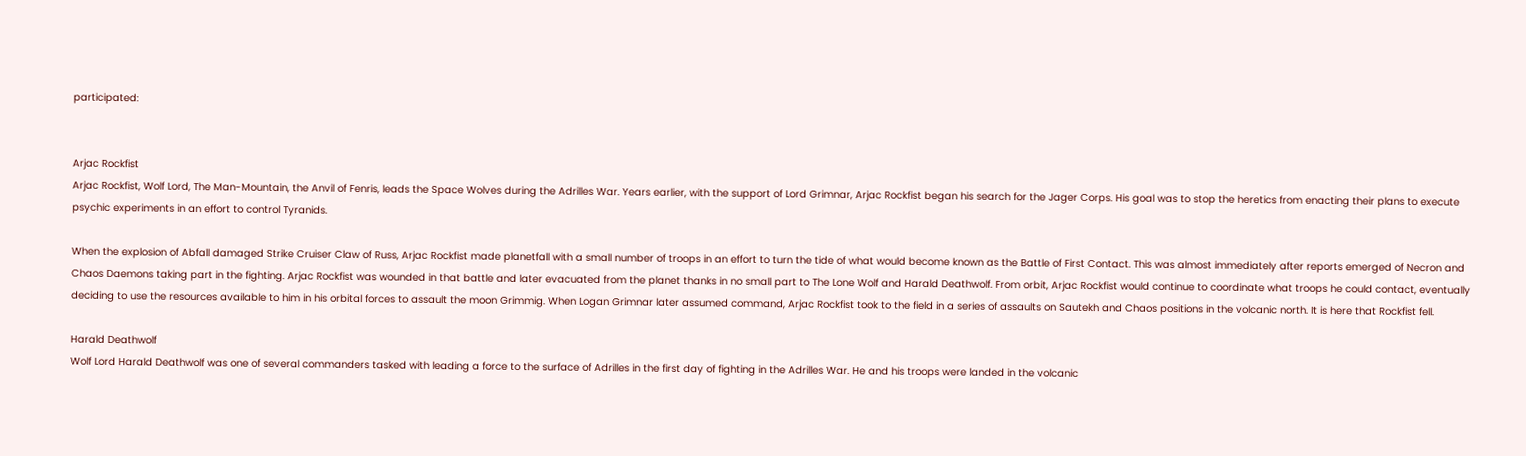participated:


Arjac Rockfist
Arjac Rockfist, Wolf Lord, The Man-Mountain, the Anvil of Fenris, leads the Space Wolves during the Adrilles War. Years earlier, with the support of Lord Grimnar, Arjac Rockfist began his search for the Jager Corps. His goal was to stop the heretics from enacting their plans to execute psychic experiments in an effort to control Tyranids.

When the explosion of Abfall damaged Strike Cruiser Claw of Russ, Arjac Rockfist made planetfall with a small number of troops in an effort to turn the tide of what would become known as the Battle of First Contact. This was almost immediately after reports emerged of Necron and Chaos Daemons taking part in the fighting. Arjac Rockfist was wounded in that battle and later evacuated from the planet thanks in no small part to The Lone Wolf and Harald Deathwolf. From orbit, Arjac Rockfist would continue to coordinate what troops he could contact, eventually deciding to use the resources available to him in his orbital forces to assault the moon Grimmig. When Logan Grimnar later assumed command, Arjac Rockfist took to the field in a series of assaults on Sautekh and Chaos positions in the volcanic north. It is here that Rockfist fell.

Harald Deathwolf
Wolf Lord Harald Deathwolf was one of several commanders tasked with leading a force to the surface of Adrilles in the first day of fighting in the Adrilles War. He and his troops were landed in the volcanic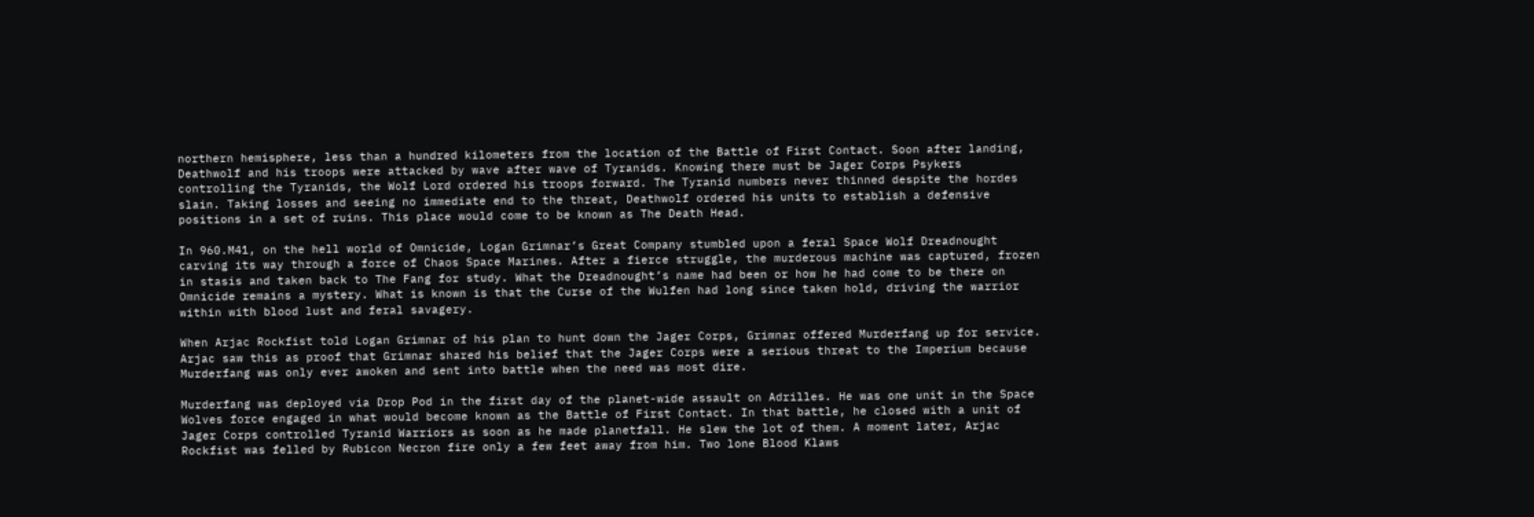northern hemisphere, less than a hundred kilometers from the location of the Battle of First Contact. Soon after landing, Deathwolf and his troops were attacked by wave after wave of Tyranids. Knowing there must be Jager Corps Psykers controlling the Tyranids, the Wolf Lord ordered his troops forward. The Tyranid numbers never thinned despite the hordes slain. Taking losses and seeing no immediate end to the threat, Deathwolf ordered his units to establish a defensive positions in a set of ruins. This place would come to be known as The Death Head.

In 960.M41, on the hell world of Omnicide, Logan Grimnar’s Great Company stumbled upon a feral Space Wolf Dreadnought carving its way through a force of Chaos Space Marines. After a fierce struggle, the murderous machine was captured, frozen in stasis and taken back to The Fang for study. What the Dreadnought’s name had been or how he had come to be there on Omnicide remains a mystery. What is known is that the Curse of the Wulfen had long since taken hold, driving the warrior within with blood lust and feral savagery.

When Arjac Rockfist told Logan Grimnar of his plan to hunt down the Jager Corps, Grimnar offered Murderfang up for service. Arjac saw this as proof that Grimnar shared his belief that the Jager Corps were a serious threat to the Imperium because Murderfang was only ever awoken and sent into battle when the need was most dire.

Murderfang was deployed via Drop Pod in the first day of the planet-wide assault on Adrilles. He was one unit in the Space Wolves force engaged in what would become known as the Battle of First Contact. In that battle, he closed with a unit of Jager Corps controlled Tyranid Warriors as soon as he made planetfall. He slew the lot of them. A moment later, Arjac Rockfist was felled by Rubicon Necron fire only a few feet away from him. Two lone Blood Klaws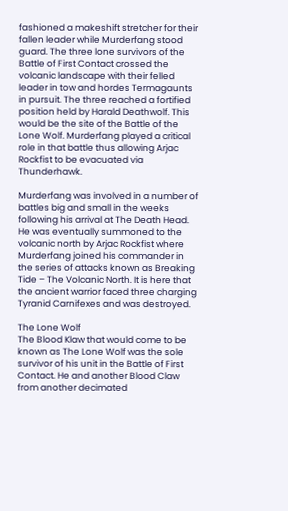fashioned a makeshift stretcher for their fallen leader while Murderfang stood guard. The three lone survivors of the Battle of First Contact crossed the volcanic landscape with their felled leader in tow and hordes Termagaunts in pursuit. The three reached a fortified position held by Harald Deathwolf. This would be the site of the Battle of the Lone Wolf. Murderfang played a critical role in that battle thus allowing Arjac Rockfist to be evacuated via Thunderhawk.

Murderfang was involved in a number of battles big and small in the weeks following his arrival at The Death Head. He was eventually summoned to the volcanic north by Arjac Rockfist where Murderfang joined his commander in the series of attacks known as Breaking Tide – The Volcanic North. It is here that the ancient warrior faced three charging Tyranid Carnifexes and was destroyed.

The Lone Wolf
The Blood Klaw that would come to be known as The Lone Wolf was the sole survivor of his unit in the Battle of First Contact. He and another Blood Claw from another decimated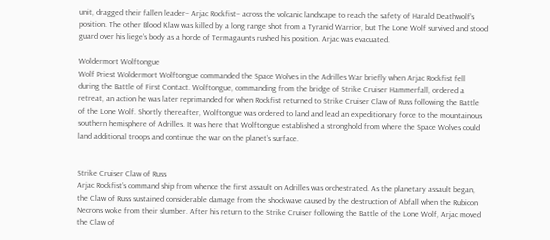unit, dragged their fallen leader– Arjac Rockfist– across the volcanic landscape to reach the safety of Harald Deathwolf’s position. The other Blood Klaw was killed by a long range shot from a Tyranid Warrior, but The Lone Wolf survived and stood guard over his liege’s body as a horde of Termagaunts rushed his position. Arjac was evacuated.

Woldermort Wolftongue
Wolf Priest Woldermort Wolftongue commanded the Space Wolves in the Adrilles War briefly when Arjac Rockfist fell during the Battle of First Contact. Wolftongue, commanding from the bridge of Strike Cruiser Hammerfall, ordered a retreat, an action he was later reprimanded for when Rockfist returned to Strike Cruiser Claw of Russ following the Battle of the Lone Wolf. Shortly thereafter, Wolftongue was ordered to land and lead an expeditionary force to the mountainous southern hemisphere of Adrilles. It was here that Wolftongue established a stronghold from where the Space Wolves could land additional troops and continue the war on the planet’s surface.


Strike Cruiser Claw of Russ
Arjac Rockfist’s command ship from whence the first assault on Adrilles was orchestrated. As the planetary assault began, the Claw of Russ sustained considerable damage from the shockwave caused by the destruction of Abfall when the Rubicon Necrons woke from their slumber. After his return to the Strike Cruiser following the Battle of the Lone Wolf, Arjac moved the Claw of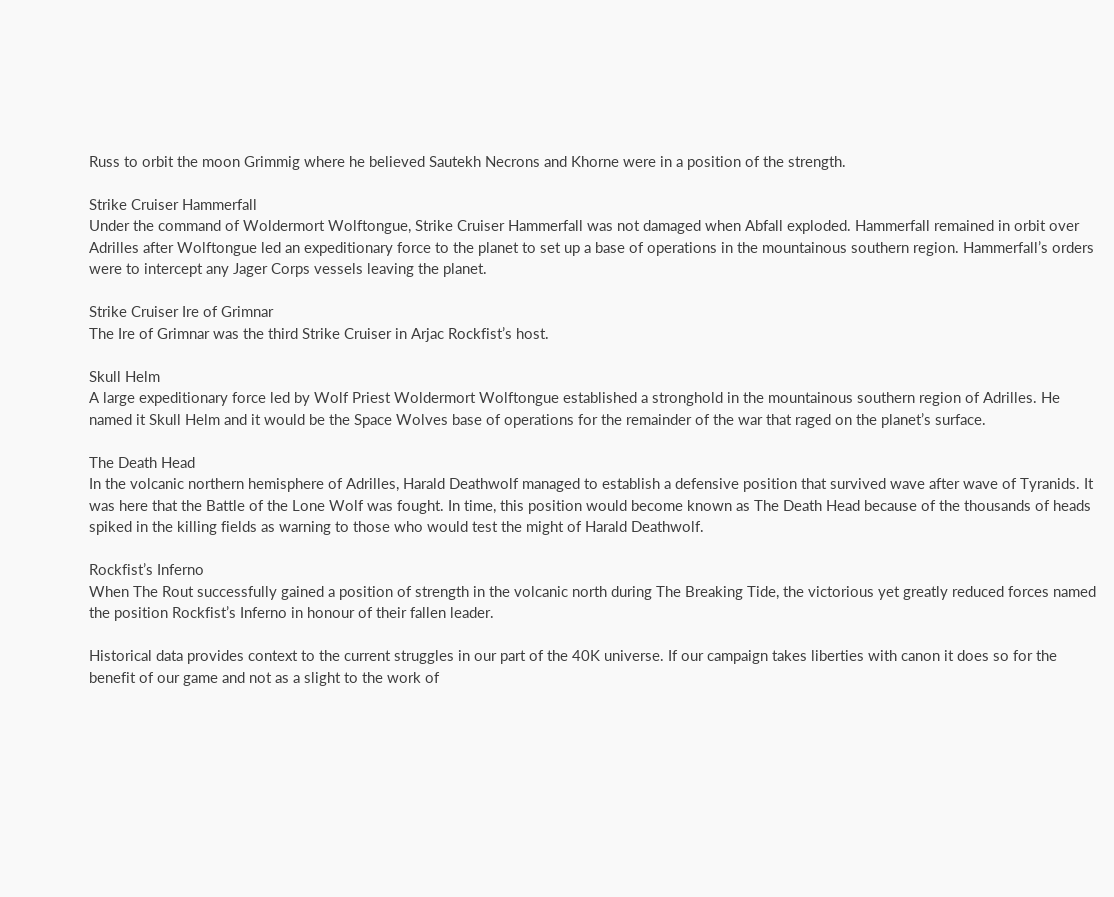Russ to orbit the moon Grimmig where he believed Sautekh Necrons and Khorne were in a position of the strength.

Strike Cruiser Hammerfall
Under the command of Woldermort Wolftongue, Strike Cruiser Hammerfall was not damaged when Abfall exploded. Hammerfall remained in orbit over Adrilles after Wolftongue led an expeditionary force to the planet to set up a base of operations in the mountainous southern region. Hammerfall’s orders were to intercept any Jager Corps vessels leaving the planet.

Strike Cruiser Ire of Grimnar
The Ire of Grimnar was the third Strike Cruiser in Arjac Rockfist’s host.

Skull Helm
A large expeditionary force led by Wolf Priest Woldermort Wolftongue established a stronghold in the mountainous southern region of Adrilles. He named it Skull Helm and it would be the Space Wolves base of operations for the remainder of the war that raged on the planet’s surface.

The Death Head
In the volcanic northern hemisphere of Adrilles, Harald Deathwolf managed to establish a defensive position that survived wave after wave of Tyranids. It was here that the Battle of the Lone Wolf was fought. In time, this position would become known as The Death Head because of the thousands of heads spiked in the killing fields as warning to those who would test the might of Harald Deathwolf.

Rockfist’s Inferno
When The Rout successfully gained a position of strength in the volcanic north during The Breaking Tide, the victorious yet greatly reduced forces named the position Rockfist’s Inferno in honour of their fallen leader.

Historical data provides context to the current struggles in our part of the 40K universe. If our campaign takes liberties with canon it does so for the benefit of our game and not as a slight to the work of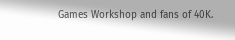Games Workshop and fans of 40K.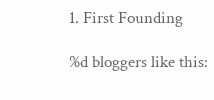1. First Founding

%d bloggers like this: